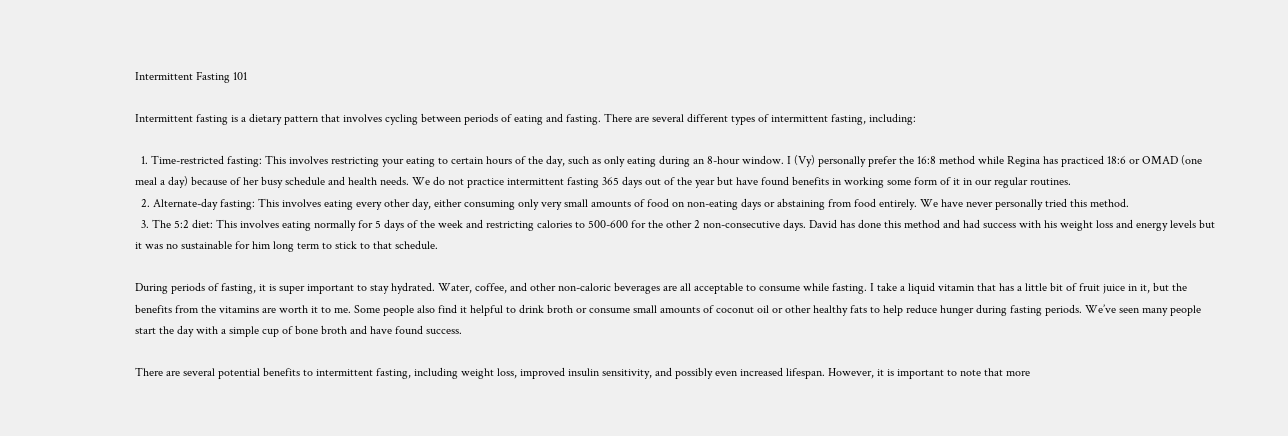Intermittent Fasting 101

Intermittent fasting is a dietary pattern that involves cycling between periods of eating and fasting. There are several different types of intermittent fasting, including:

  1. Time-restricted fasting: This involves restricting your eating to certain hours of the day, such as only eating during an 8-hour window. I (Vy) personally prefer the 16:8 method while Regina has practiced 18:6 or OMAD (one meal a day) because of her busy schedule and health needs. We do not practice intermittent fasting 365 days out of the year but have found benefits in working some form of it in our regular routines.
  2. Alternate-day fasting: This involves eating every other day, either consuming only very small amounts of food on non-eating days or abstaining from food entirely. We have never personally tried this method.
  3. The 5:2 diet: This involves eating normally for 5 days of the week and restricting calories to 500-600 for the other 2 non-consecutive days. David has done this method and had success with his weight loss and energy levels but it was no sustainable for him long term to stick to that schedule.

During periods of fasting, it is super important to stay hydrated. Water, coffee, and other non-caloric beverages are all acceptable to consume while fasting. I take a liquid vitamin that has a little bit of fruit juice in it, but the benefits from the vitamins are worth it to me. Some people also find it helpful to drink broth or consume small amounts of coconut oil or other healthy fats to help reduce hunger during fasting periods. We’ve seen many people start the day with a simple cup of bone broth and have found success.

There are several potential benefits to intermittent fasting, including weight loss, improved insulin sensitivity, and possibly even increased lifespan. However, it is important to note that more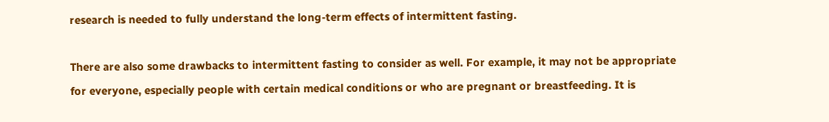research is needed to fully understand the long-term effects of intermittent fasting.

There are also some drawbacks to intermittent fasting to consider as well. For example, it may not be appropriate for everyone, especially people with certain medical conditions or who are pregnant or breastfeeding. It is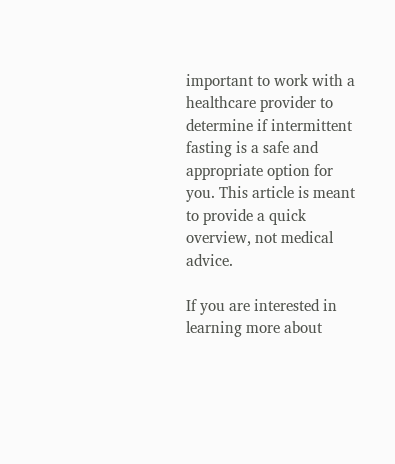important to work with a healthcare provider to determine if intermittent fasting is a safe and appropriate option for you. This article is meant to provide a quick overview, not medical advice.

If you are interested in learning more about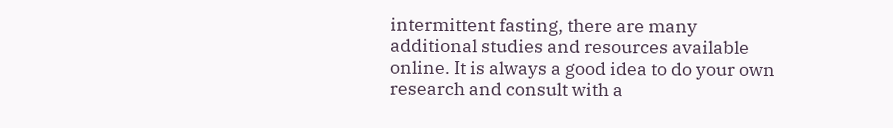intermittent fasting, there are many additional studies and resources available online. It is always a good idea to do your own research and consult with a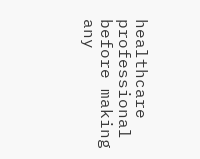healthcare professional before making any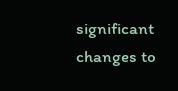significant changes to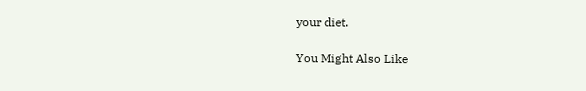your diet.

You Might Also Like